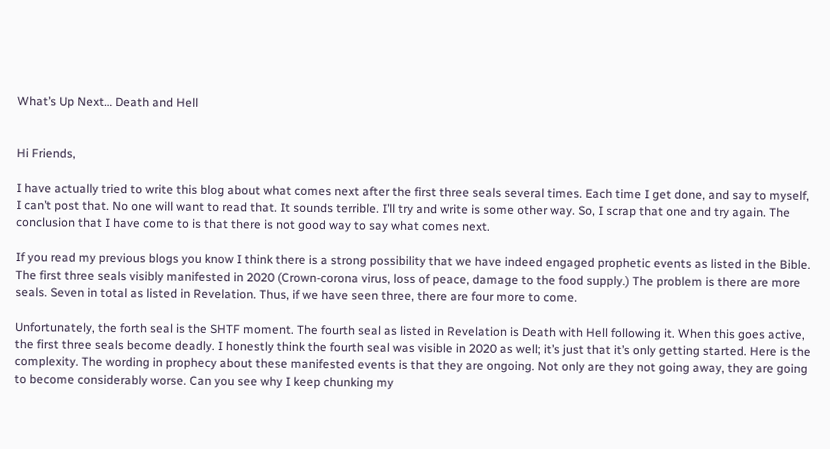What’s Up Next… Death and Hell


Hi Friends,

I have actually tried to write this blog about what comes next after the first three seals several times. Each time I get done, and say to myself, I can’t post that. No one will want to read that. It sounds terrible. I’ll try and write is some other way. So, I scrap that one and try again. The conclusion that I have come to is that there is not good way to say what comes next.

If you read my previous blogs you know I think there is a strong possibility that we have indeed engaged prophetic events as listed in the Bible. The first three seals visibly manifested in 2020 (Crown-corona virus, loss of peace, damage to the food supply.) The problem is there are more seals. Seven in total as listed in Revelation. Thus, if we have seen three, there are four more to come.

Unfortunately, the forth seal is the SHTF moment. The fourth seal as listed in Revelation is Death with Hell following it. When this goes active, the first three seals become deadly. I honestly think the fourth seal was visible in 2020 as well; it’s just that it’s only getting started. Here is the complexity. The wording in prophecy about these manifested events is that they are ongoing. Not only are they not going away, they are going to become considerably worse. Can you see why I keep chunking my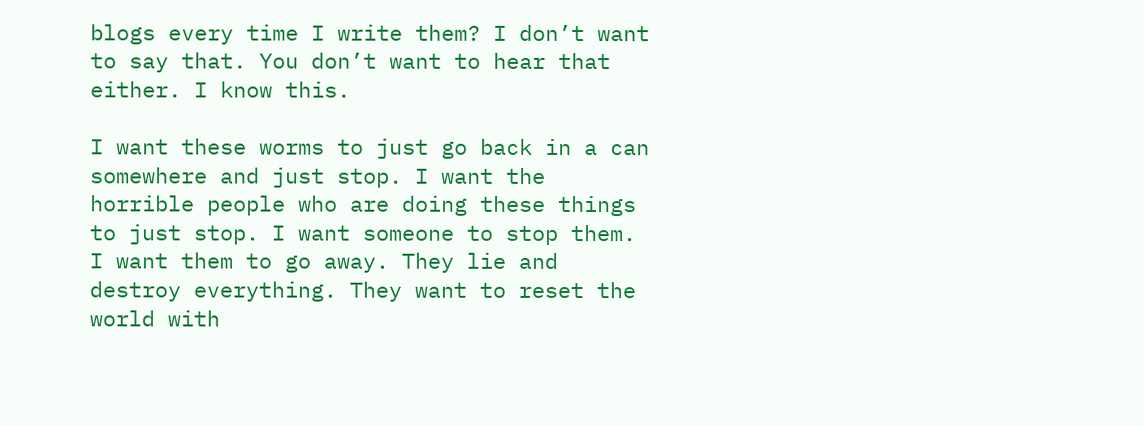blogs every time I write them? I don’t want to say that. You don’t want to hear that either. I know this.

I want these worms to just go back in a can somewhere and just stop. I want the horrible people who are doing these things to just stop. I want someone to stop them. I want them to go away. They lie and destroy everything. They want to reset the world with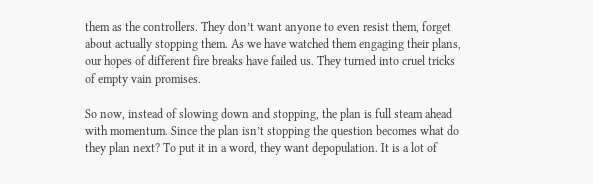them as the controllers. They don’t want anyone to even resist them, forget about actually stopping them. As we have watched them engaging their plans, our hopes of different fire breaks have failed us. They turned into cruel tricks of empty vain promises.

So now, instead of slowing down and stopping, the plan is full steam ahead with momentum. Since the plan isn’t stopping the question becomes what do they plan next? To put it in a word, they want depopulation. It is a lot of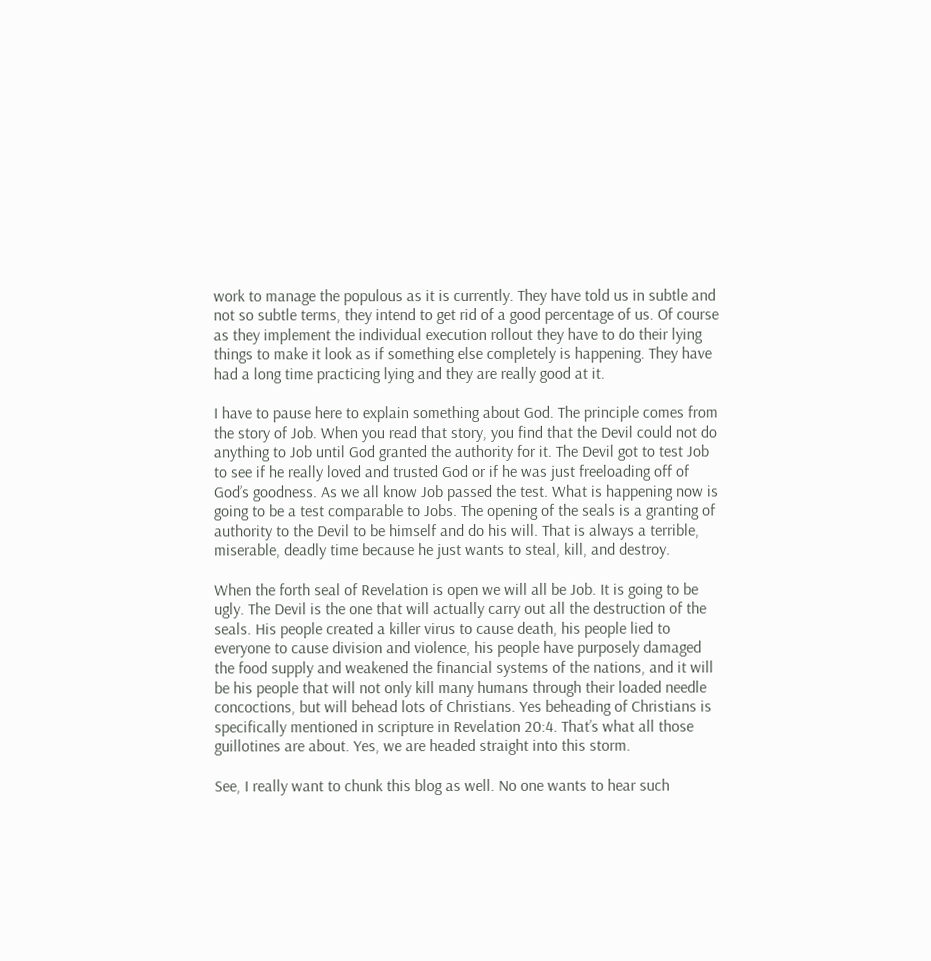work to manage the populous as it is currently. They have told us in subtle and not so subtle terms, they intend to get rid of a good percentage of us. Of course as they implement the individual execution rollout they have to do their lying things to make it look as if something else completely is happening. They have had a long time practicing lying and they are really good at it.

I have to pause here to explain something about God. The principle comes from the story of Job. When you read that story, you find that the Devil could not do anything to Job until God granted the authority for it. The Devil got to test Job to see if he really loved and trusted God or if he was just freeloading off of God’s goodness. As we all know Job passed the test. What is happening now is going to be a test comparable to Jobs. The opening of the seals is a granting of authority to the Devil to be himself and do his will. That is always a terrible, miserable, deadly time because he just wants to steal, kill, and destroy.

When the forth seal of Revelation is open we will all be Job. It is going to be ugly. The Devil is the one that will actually carry out all the destruction of the seals. His people created a killer virus to cause death, his people lied to everyone to cause division and violence, his people have purposely damaged the food supply and weakened the financial systems of the nations, and it will be his people that will not only kill many humans through their loaded needle concoctions, but will behead lots of Christians. Yes beheading of Christians is specifically mentioned in scripture in Revelation 20:4. That’s what all those guillotines are about. Yes, we are headed straight into this storm.

See, I really want to chunk this blog as well. No one wants to hear such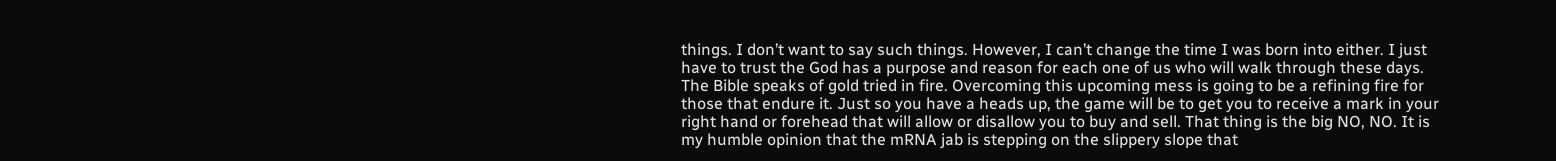things. I don’t want to say such things. However, I can’t change the time I was born into either. I just have to trust the God has a purpose and reason for each one of us who will walk through these days. The Bible speaks of gold tried in fire. Overcoming this upcoming mess is going to be a refining fire for those that endure it. Just so you have a heads up, the game will be to get you to receive a mark in your right hand or forehead that will allow or disallow you to buy and sell. That thing is the big NO, NO. It is my humble opinion that the mRNA jab is stepping on the slippery slope that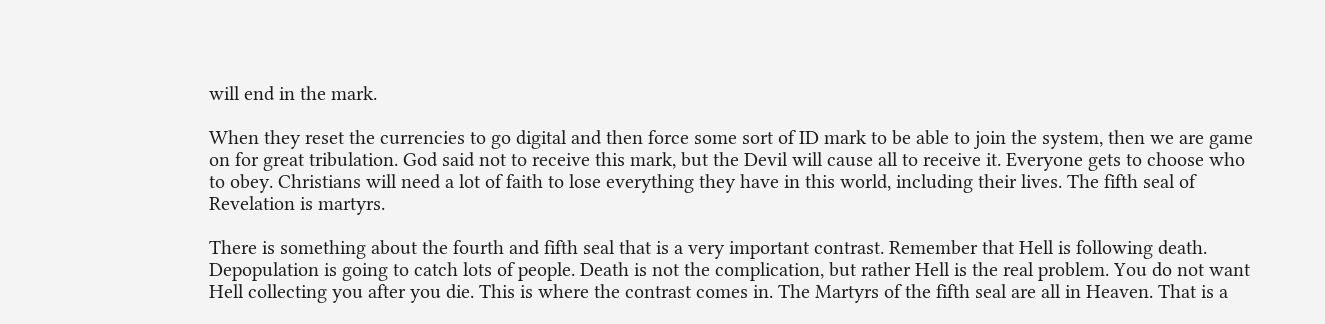will end in the mark.

When they reset the currencies to go digital and then force some sort of ID mark to be able to join the system, then we are game on for great tribulation. God said not to receive this mark, but the Devil will cause all to receive it. Everyone gets to choose who to obey. Christians will need a lot of faith to lose everything they have in this world, including their lives. The fifth seal of Revelation is martyrs.

There is something about the fourth and fifth seal that is a very important contrast. Remember that Hell is following death. Depopulation is going to catch lots of people. Death is not the complication, but rather Hell is the real problem. You do not want Hell collecting you after you die. This is where the contrast comes in. The Martyrs of the fifth seal are all in Heaven. That is a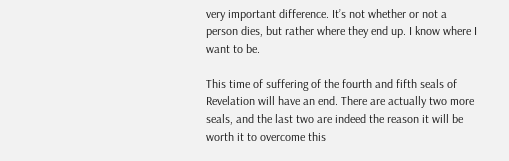very important difference. It’s not whether or not a person dies, but rather where they end up. I know where I want to be.

This time of suffering of the fourth and fifth seals of Revelation will have an end. There are actually two more seals, and the last two are indeed the reason it will be worth it to overcome this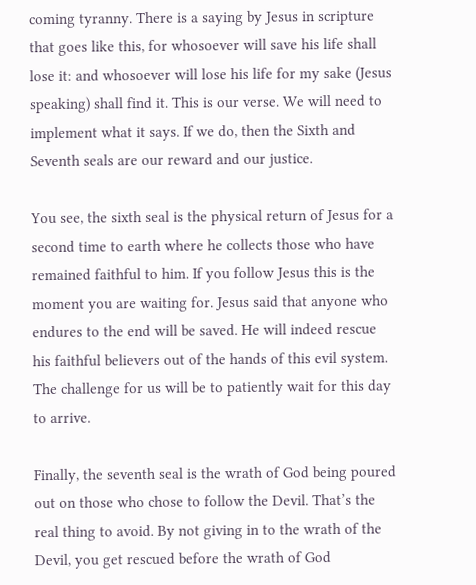coming tyranny. There is a saying by Jesus in scripture that goes like this, for whosoever will save his life shall lose it: and whosoever will lose his life for my sake (Jesus speaking) shall find it. This is our verse. We will need to implement what it says. If we do, then the Sixth and Seventh seals are our reward and our justice.

You see, the sixth seal is the physical return of Jesus for a second time to earth where he collects those who have remained faithful to him. If you follow Jesus this is the moment you are waiting for. Jesus said that anyone who endures to the end will be saved. He will indeed rescue his faithful believers out of the hands of this evil system. The challenge for us will be to patiently wait for this day to arrive.

Finally, the seventh seal is the wrath of God being poured out on those who chose to follow the Devil. That’s the real thing to avoid. By not giving in to the wrath of the Devil, you get rescued before the wrath of God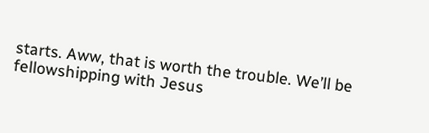starts. Aww, that is worth the trouble. We’ll be fellowshipping with Jesus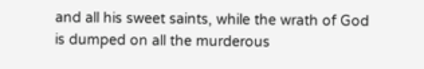and all his sweet saints, while the wrath of God is dumped on all the murderous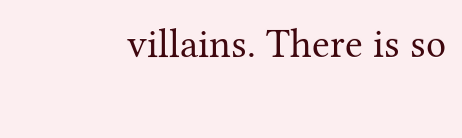villains. There is so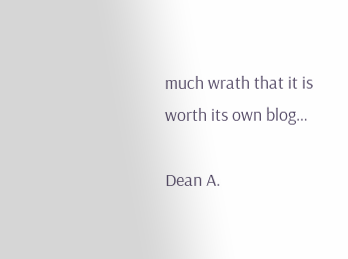much wrath that it is worth its own blog…

Dean A.